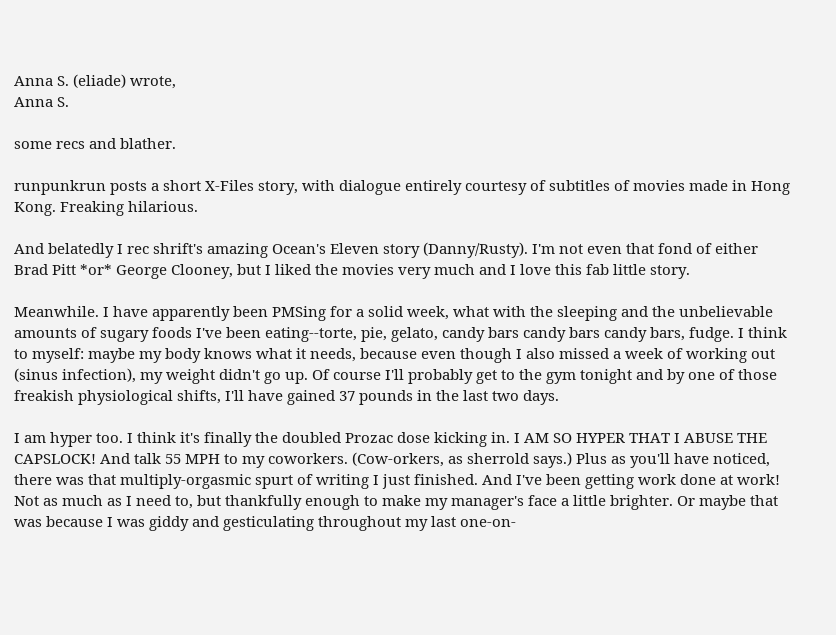Anna S. (eliade) wrote,
Anna S.

some recs and blather.

runpunkrun posts a short X-Files story, with dialogue entirely courtesy of subtitles of movies made in Hong Kong. Freaking hilarious.

And belatedly I rec shrift's amazing Ocean's Eleven story (Danny/Rusty). I'm not even that fond of either Brad Pitt *or* George Clooney, but I liked the movies very much and I love this fab little story.

Meanwhile. I have apparently been PMSing for a solid week, what with the sleeping and the unbelievable amounts of sugary foods I've been eating--torte, pie, gelato, candy bars candy bars candy bars, fudge. I think to myself: maybe my body knows what it needs, because even though I also missed a week of working out (sinus infection), my weight didn't go up. Of course I'll probably get to the gym tonight and by one of those freakish physiological shifts, I'll have gained 37 pounds in the last two days.

I am hyper too. I think it's finally the doubled Prozac dose kicking in. I AM SO HYPER THAT I ABUSE THE CAPSLOCK! And talk 55 MPH to my coworkers. (Cow-orkers, as sherrold says.) Plus as you'll have noticed, there was that multiply-orgasmic spurt of writing I just finished. And I've been getting work done at work! Not as much as I need to, but thankfully enough to make my manager's face a little brighter. Or maybe that was because I was giddy and gesticulating throughout my last one-on-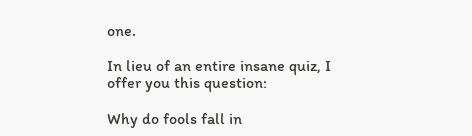one.

In lieu of an entire insane quiz, I offer you this question:

Why do fools fall in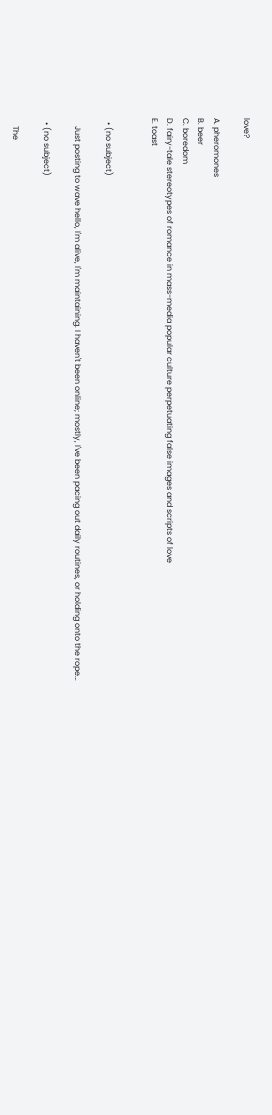love?

A. pheromones
B. beer
C. boredom
D. fairy-tale stereotypes of romance in mass-media popular culture perpetuating false images and scripts of love
E. toast


  • (no subject)

    Just posting to wave hello, I'm alive, I'm maintaining. I haven't been online; mostly, I've been pacing out daily routines, or holding onto the rope…

  • (no subject)

    The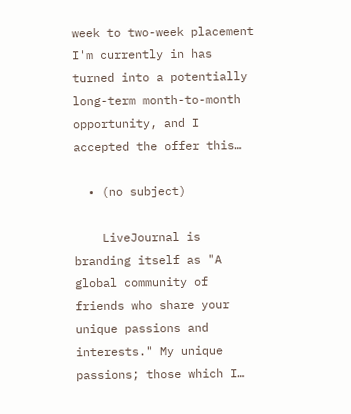week to two-week placement I'm currently in has turned into a potentially long-term month-to-month opportunity, and I accepted the offer this…

  • (no subject)

    LiveJournal is branding itself as "A global community of friends who share your unique passions and interests." My unique passions; those which I…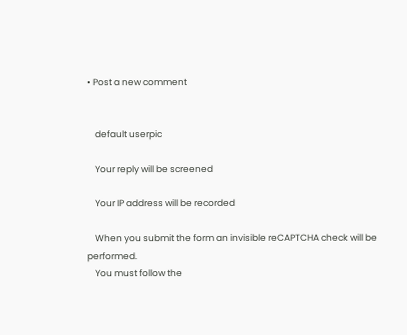• Post a new comment


    default userpic

    Your reply will be screened

    Your IP address will be recorded

    When you submit the form an invisible reCAPTCHA check will be performed.
    You must follow the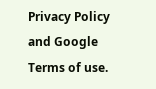Privacy Policy and Google Terms of use.